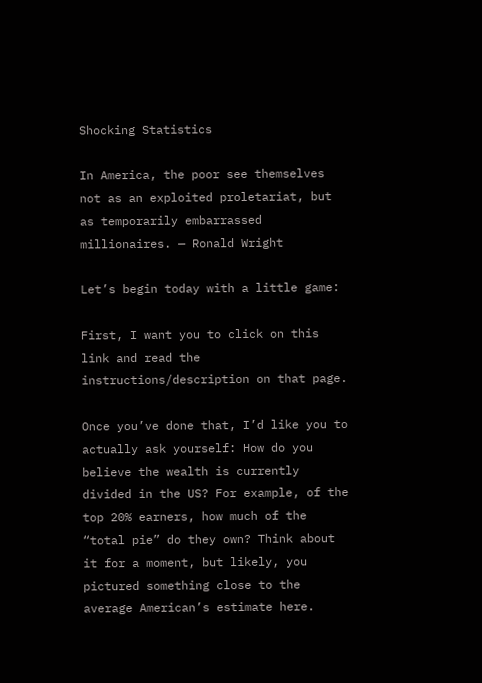Shocking Statistics

In America, the poor see themselves not as an exploited proletariat, but as temporarily embarrassed millionaires. — Ronald Wright

Let’s begin today with a little game:

First, I want you to click on this link and read the instructions/description on that page.

Once you’ve done that, I’d like you to actually ask yourself: How do you believe the wealth is currently divided in the US? For example, of the top 20% earners, how much of the “total pie” do they own? Think about it for a moment, but likely, you pictured something close to the average American’s estimate here.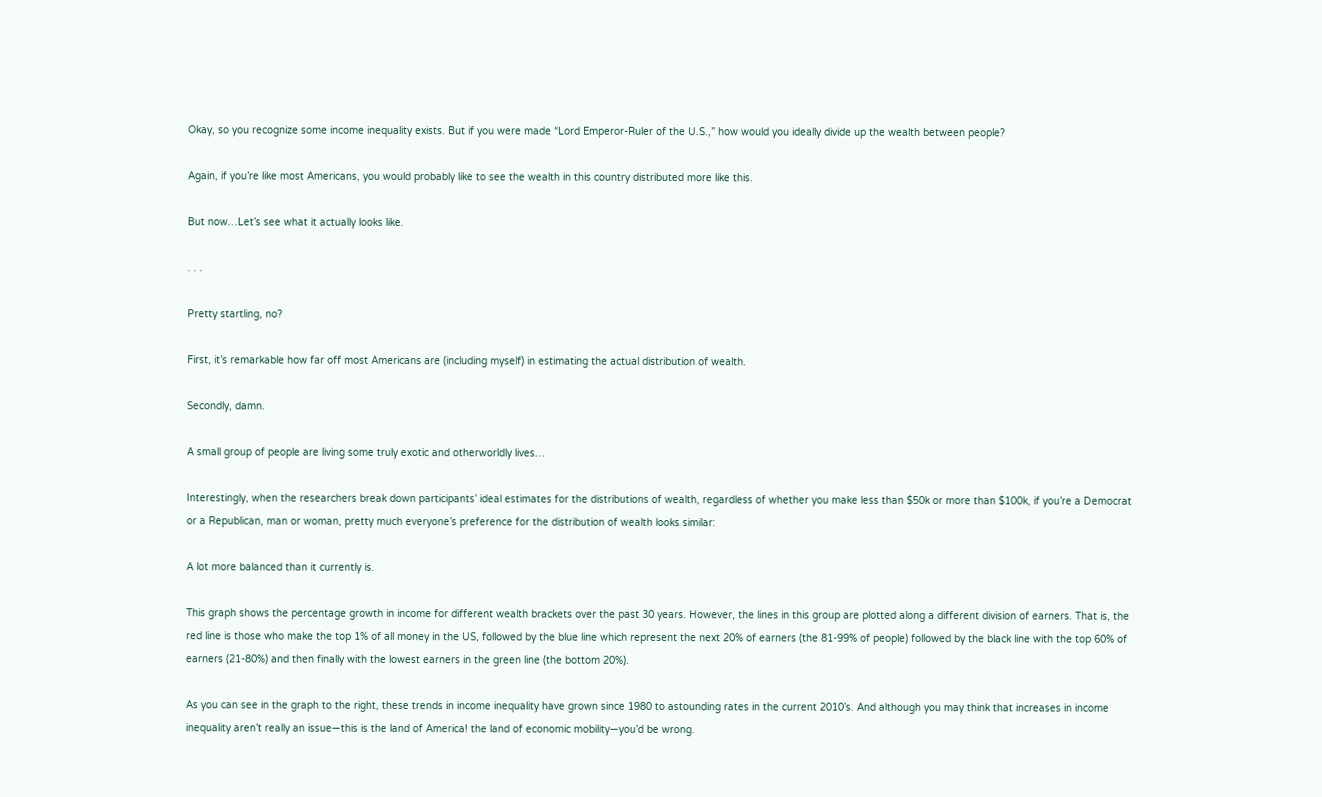Okay, so you recognize some income inequality exists. But if you were made “Lord Emperor-Ruler of the U.S.,” how would you ideally divide up the wealth between people?

Again, if you’re like most Americans, you would probably like to see the wealth in this country distributed more like this.

But now…Let’s see what it actually looks like.

. . .

Pretty startling, no?

First, it’s remarkable how far off most Americans are (including myself) in estimating the actual distribution of wealth.

Secondly, damn.

A small group of people are living some truly exotic and otherworldly lives…

Interestingly, when the researchers break down participants’ ideal estimates for the distributions of wealth, regardless of whether you make less than $50k or more than $100k, if you’re a Democrat or a Republican, man or woman, pretty much everyone’s preference for the distribution of wealth looks similar:

A lot more balanced than it currently is.

This graph shows the percentage growth in income for different wealth brackets over the past 30 years. However, the lines in this group are plotted along a different division of earners. That is, the red line is those who make the top 1% of all money in the US, followed by the blue line which represent the next 20% of earners (the 81-99% of people) followed by the black line with the top 60% of earners (21-80%) and then finally with the lowest earners in the green line (the bottom 20%).

As you can see in the graph to the right, these trends in income inequality have grown since 1980 to astounding rates in the current 2010’s. And although you may think that increases in income inequality aren’t really an issue—this is the land of America! the land of economic mobility—you’d be wrong.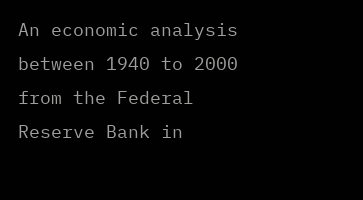An economic analysis between 1940 to 2000 from the Federal Reserve Bank in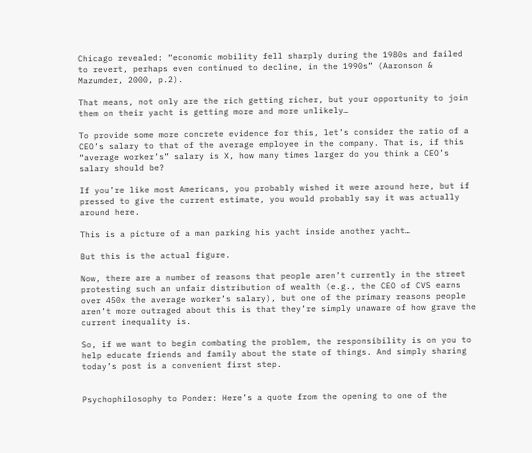Chicago revealed: “economic mobility fell sharply during the 1980s and failed to revert, perhaps even continued to decline, in the 1990s” (Aaronson & Mazumder, 2000, p.2).

That means, not only are the rich getting richer, but your opportunity to join them on their yacht is getting more and more unlikely…

To provide some more concrete evidence for this, let’s consider the ratio of a CEO’s salary to that of the average employee in the company. That is, if this “average worker’s” salary is X, how many times larger do you think a CEO’s salary should be?

If you’re like most Americans, you probably wished it were around here, but if pressed to give the current estimate, you would probably say it was actually around here.

This is a picture of a man parking his yacht inside another yacht…

But this is the actual figure.

Now, there are a number of reasons that people aren’t currently in the street protesting such an unfair distribution of wealth (e.g., the CEO of CVS earns over 450x the average worker’s salary), but one of the primary reasons people aren’t more outraged about this is that they’re simply unaware of how grave the current inequality is.

So, if we want to begin combating the problem, the responsibility is on you to help educate friends and family about the state of things. And simply sharing today’s post is a convenient first step.


Psychophilosophy to Ponder: Here’s a quote from the opening to one of the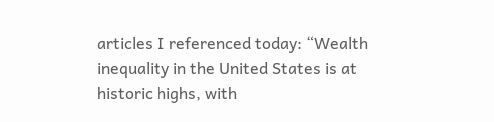articles I referenced today: “Wealth inequality in the United States is at historic highs, with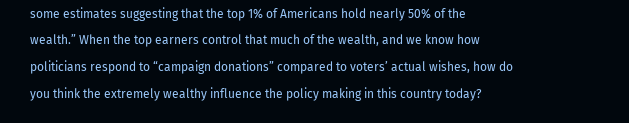some estimates suggesting that the top 1% of Americans hold nearly 50% of the wealth.” When the top earners control that much of the wealth, and we know how politicians respond to “campaign donations” compared to voters’ actual wishes, how do you think the extremely wealthy influence the policy making in this country today?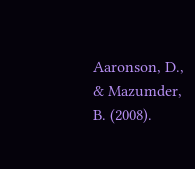Aaronson, D., & Mazumder, B. (2008).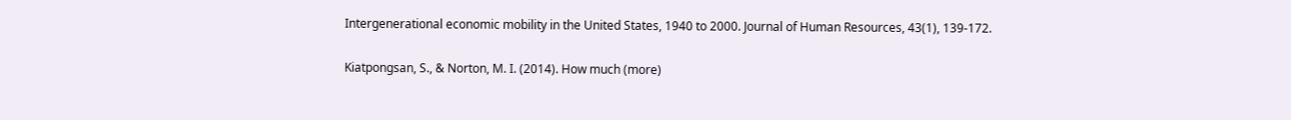Intergenerational economic mobility in the United States, 1940 to 2000. Journal of Human Resources, 43(1), 139-172.

Kiatpongsan, S., & Norton, M. I. (2014). How much (more)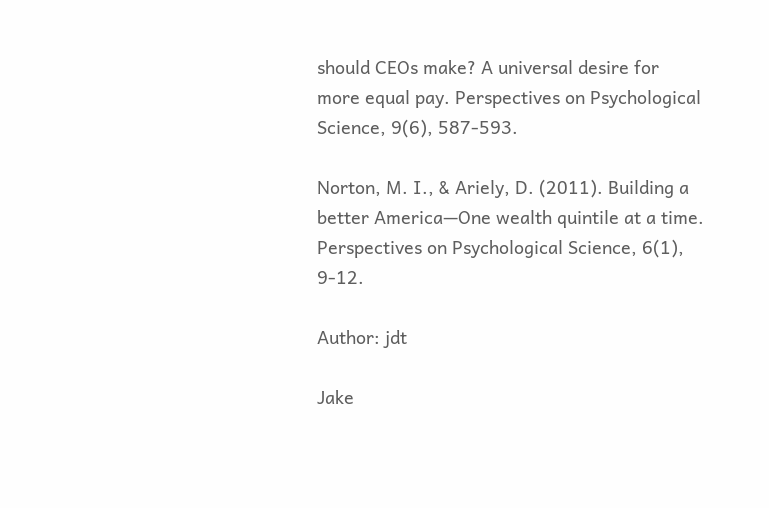should CEOs make? A universal desire for more equal pay. Perspectives on Psychological Science, 9(6), 587-593.

Norton, M. I., & Ariely, D. (2011). Building a better America—One wealth quintile at a time. Perspectives on Psychological Science, 6(1), 9-12.

Author: jdt

Jake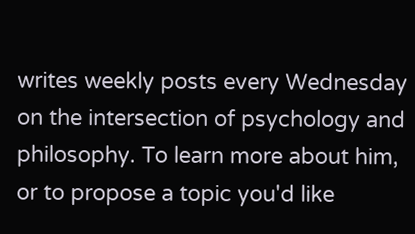writes weekly posts every Wednesday on the intersection of psychology and philosophy. To learn more about him, or to propose a topic you'd like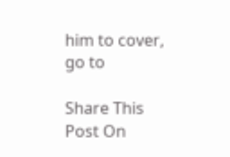him to cover, go to

Share This Post On